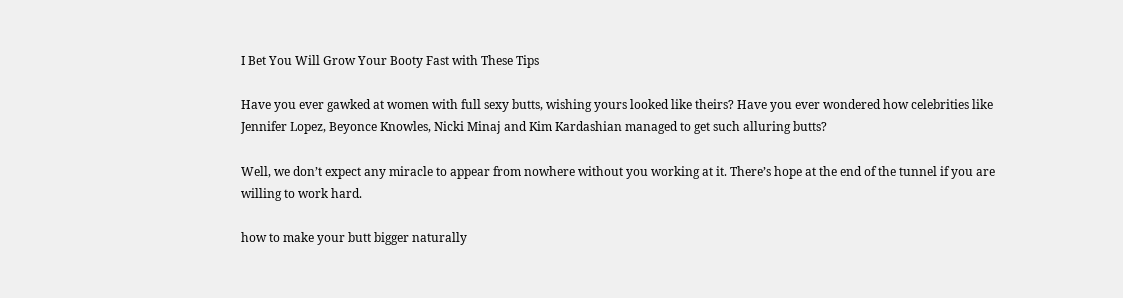I Bet You Will Grow Your Booty Fast with These Tips

Have you ever gawked at women with full sexy butts, wishing yours looked like theirs? Have you ever wondered how celebrities like Jennifer Lopez, Beyonce Knowles, Nicki Minaj and Kim Kardashian managed to get such alluring butts?

Well, we don’t expect any miracle to appear from nowhere without you working at it. There’s hope at the end of the tunnel if you are willing to work hard.

how to make your butt bigger naturally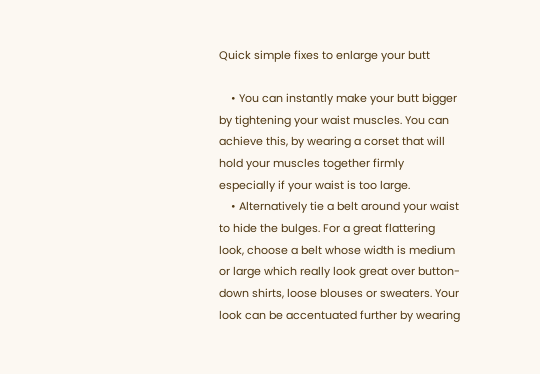Quick simple fixes to enlarge your butt

    • You can instantly make your butt bigger by tightening your waist muscles. You can achieve this, by wearing a corset that will hold your muscles together firmly especially if your waist is too large.
    • Alternatively tie a belt around your waist to hide the bulges. For a great flattering look, choose a belt whose width is medium or large which really look great over button-down shirts, loose blouses or sweaters. Your look can be accentuated further by wearing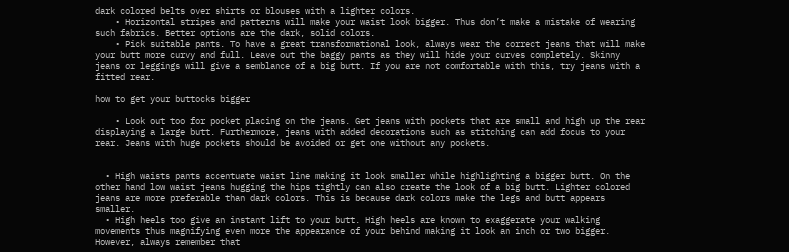dark colored belts over shirts or blouses with a lighter colors.
    • Horizontal stripes and patterns will make your waist look bigger. Thus don’t make a mistake of wearing such fabrics. Better options are the dark, solid colors.
    • Pick suitable pants. To have a great transformational look, always wear the correct jeans that will make your butt more curvy and full. Leave out the baggy pants as they will hide your curves completely. Skinny jeans or leggings will give a semblance of a big butt. If you are not comfortable with this, try jeans with a fitted rear.

how to get your buttocks bigger

    • Look out too for pocket placing on the jeans. Get jeans with pockets that are small and high up the rear displaying a large butt. Furthermore, jeans with added decorations such as stitching can add focus to your rear. Jeans with huge pockets should be avoided or get one without any pockets.


  • High waists pants accentuate waist line making it look smaller while highlighting a bigger butt. On the other hand low waist jeans hugging the hips tightly can also create the look of a big butt. Lighter colored jeans are more preferable than dark colors. This is because dark colors make the legs and butt appears smaller.
  • High heels too give an instant lift to your butt. High heels are known to exaggerate your walking movements thus magnifying even more the appearance of your behind making it look an inch or two bigger. However, always remember that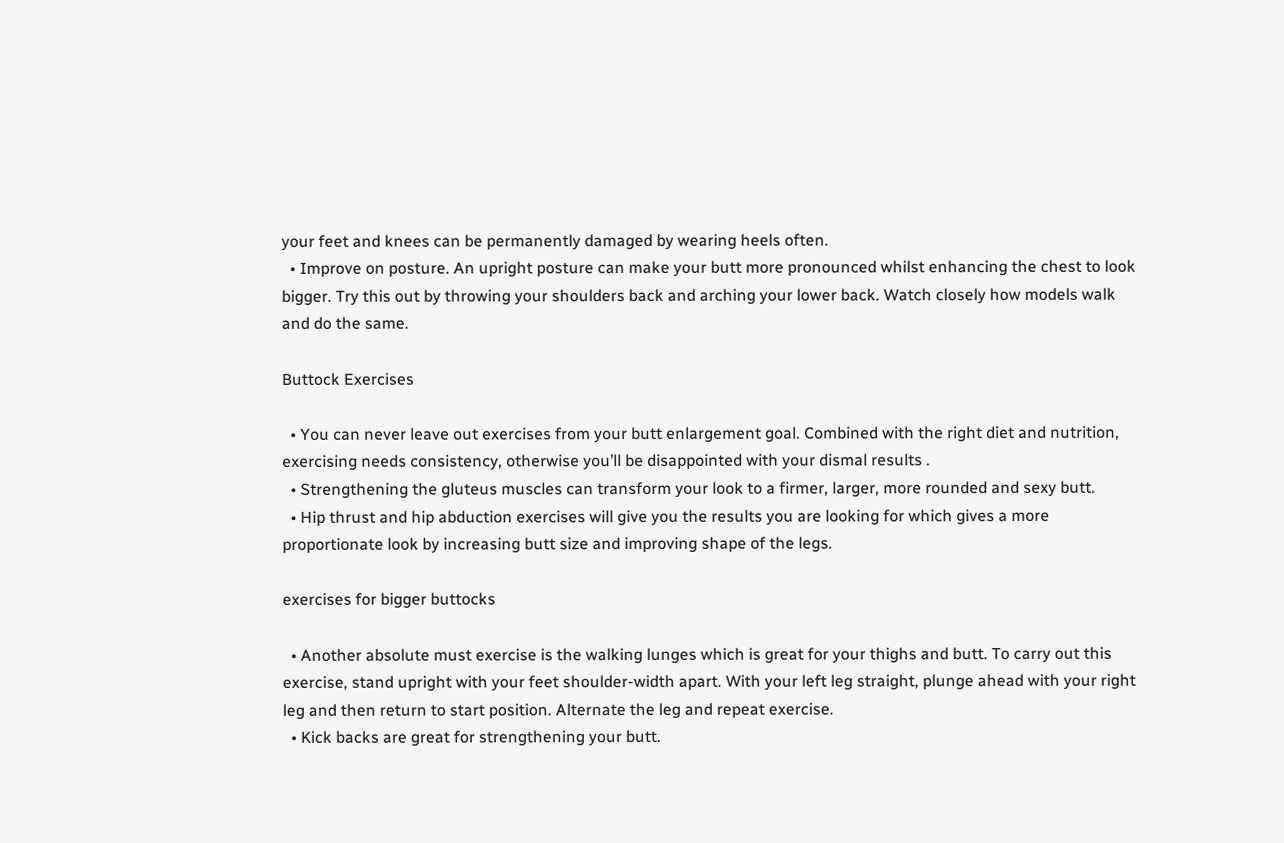your feet and knees can be permanently damaged by wearing heels often.
  • Improve on posture. An upright posture can make your butt more pronounced whilst enhancing the chest to look bigger. Try this out by throwing your shoulders back and arching your lower back. Watch closely how models walk and do the same.

Buttock Exercises

  • You can never leave out exercises from your butt enlargement goal. Combined with the right diet and nutrition, exercising needs consistency, otherwise you’ll be disappointed with your dismal results .
  • Strengthening the gluteus muscles can transform your look to a firmer, larger, more rounded and sexy butt.
  • Hip thrust and hip abduction exercises will give you the results you are looking for which gives a more proportionate look by increasing butt size and improving shape of the legs.

exercises for bigger buttocks

  • Another absolute must exercise is the walking lunges which is great for your thighs and butt. To carry out this exercise, stand upright with your feet shoulder-width apart. With your left leg straight, plunge ahead with your right leg and then return to start position. Alternate the leg and repeat exercise.
  • Kick backs are great for strengthening your butt.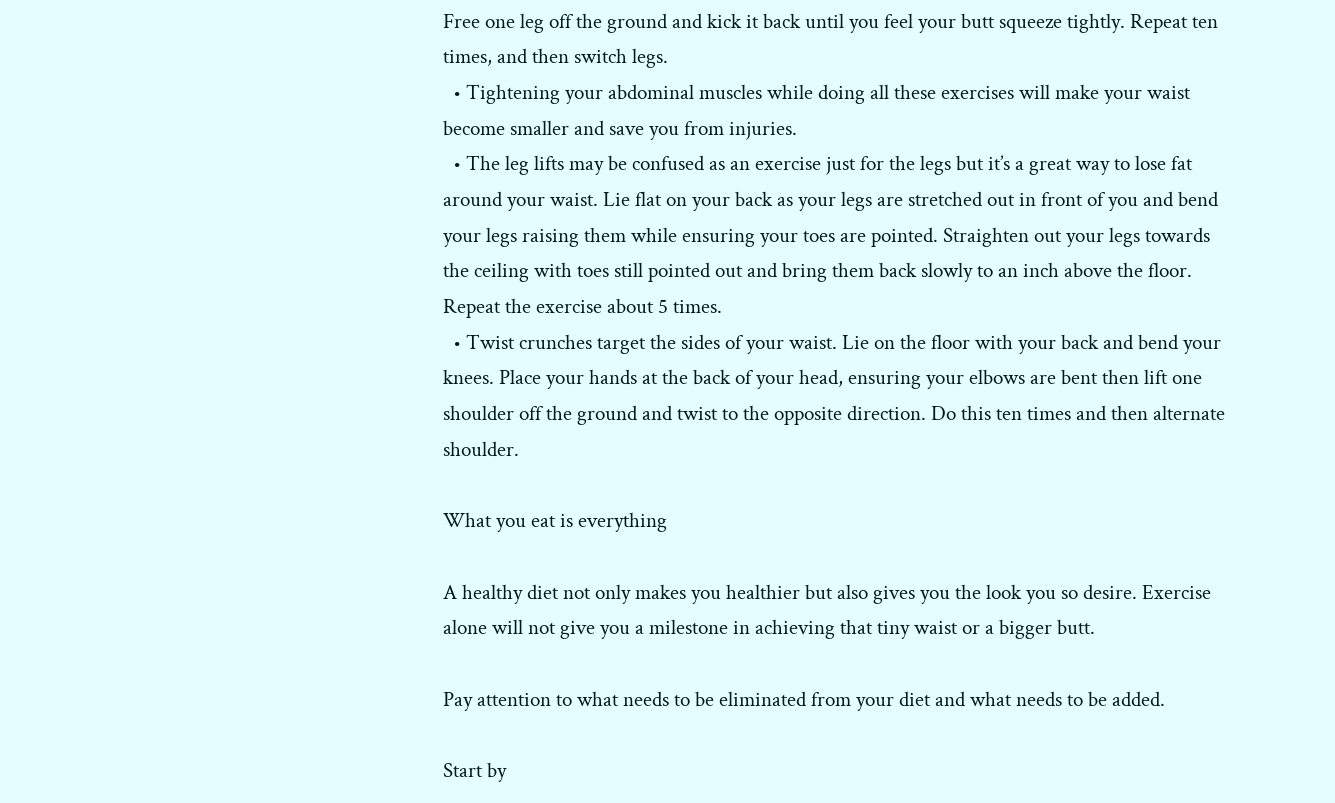Free one leg off the ground and kick it back until you feel your butt squeeze tightly. Repeat ten times, and then switch legs.
  • Tightening your abdominal muscles while doing all these exercises will make your waist become smaller and save you from injuries.
  • The leg lifts may be confused as an exercise just for the legs but it’s a great way to lose fat around your waist. Lie flat on your back as your legs are stretched out in front of you and bend your legs raising them while ensuring your toes are pointed. Straighten out your legs towards the ceiling with toes still pointed out and bring them back slowly to an inch above the floor. Repeat the exercise about 5 times.
  • Twist crunches target the sides of your waist. Lie on the floor with your back and bend your knees. Place your hands at the back of your head, ensuring your elbows are bent then lift one shoulder off the ground and twist to the opposite direction. Do this ten times and then alternate shoulder.

What you eat is everything

A healthy diet not only makes you healthier but also gives you the look you so desire. Exercise alone will not give you a milestone in achieving that tiny waist or a bigger butt.

Pay attention to what needs to be eliminated from your diet and what needs to be added.

Start by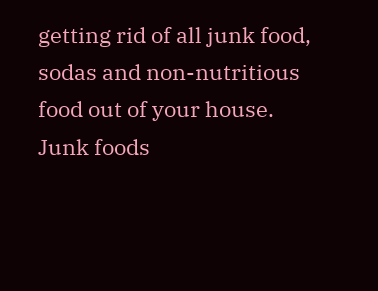getting rid of all junk food, sodas and non-nutritious food out of your house. Junk foods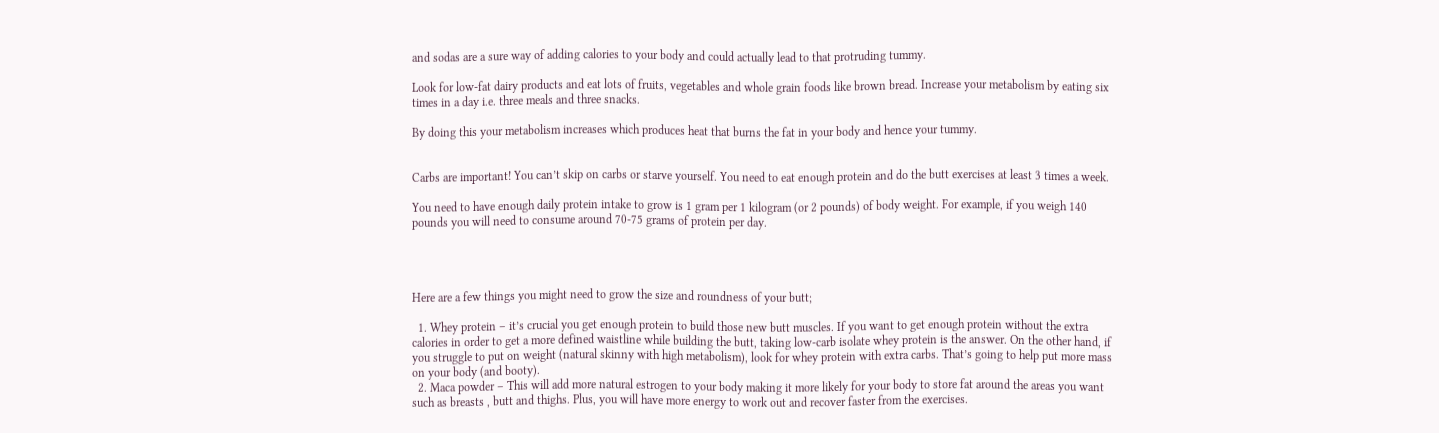and sodas are a sure way of adding calories to your body and could actually lead to that protruding tummy.

Look for low-fat dairy products and eat lots of fruits, vegetables and whole grain foods like brown bread. Increase your metabolism by eating six times in a day i.e. three meals and three snacks.

By doing this your metabolism increases which produces heat that burns the fat in your body and hence your tummy.


Carbs are important! You can’t skip on carbs or starve yourself. You need to eat enough protein and do the butt exercises at least 3 times a week.

You need to have enough daily protein intake to grow is 1 gram per 1 kilogram (or 2 pounds) of body weight. For example, if you weigh 140 pounds you will need to consume around 70-75 grams of protein per day.




Here are a few things you might need to grow the size and roundness of your butt;

  1. Whey protein – it’s crucial you get enough protein to build those new butt muscles. If you want to get enough protein without the extra calories in order to get a more defined waistline while building the butt, taking low-carb isolate whey protein is the answer. On the other hand, if you struggle to put on weight (natural skinny with high metabolism), look for whey protein with extra carbs. That’s going to help put more mass on your body (and booty).
  2. Maca powder – This will add more natural estrogen to your body making it more likely for your body to store fat around the areas you want such as breasts , butt and thighs. Plus, you will have more energy to work out and recover faster from the exercises.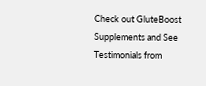Check out GluteBoost Supplements and See Testimonials from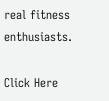real fitness enthusiasts.

Click Here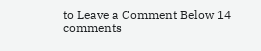to Leave a Comment Below 14 comments